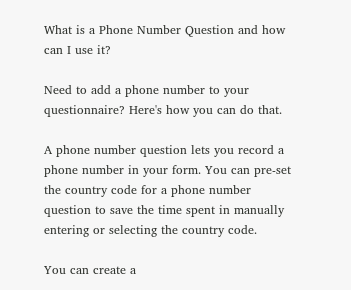What is a Phone Number Question and how can I use it?

Need to add a phone number to your questionnaire? Here's how you can do that.

A phone number question lets you record a phone number in your form. You can pre-set the country code for a phone number question to save the time spent in manually entering or selecting the country code.

You can create a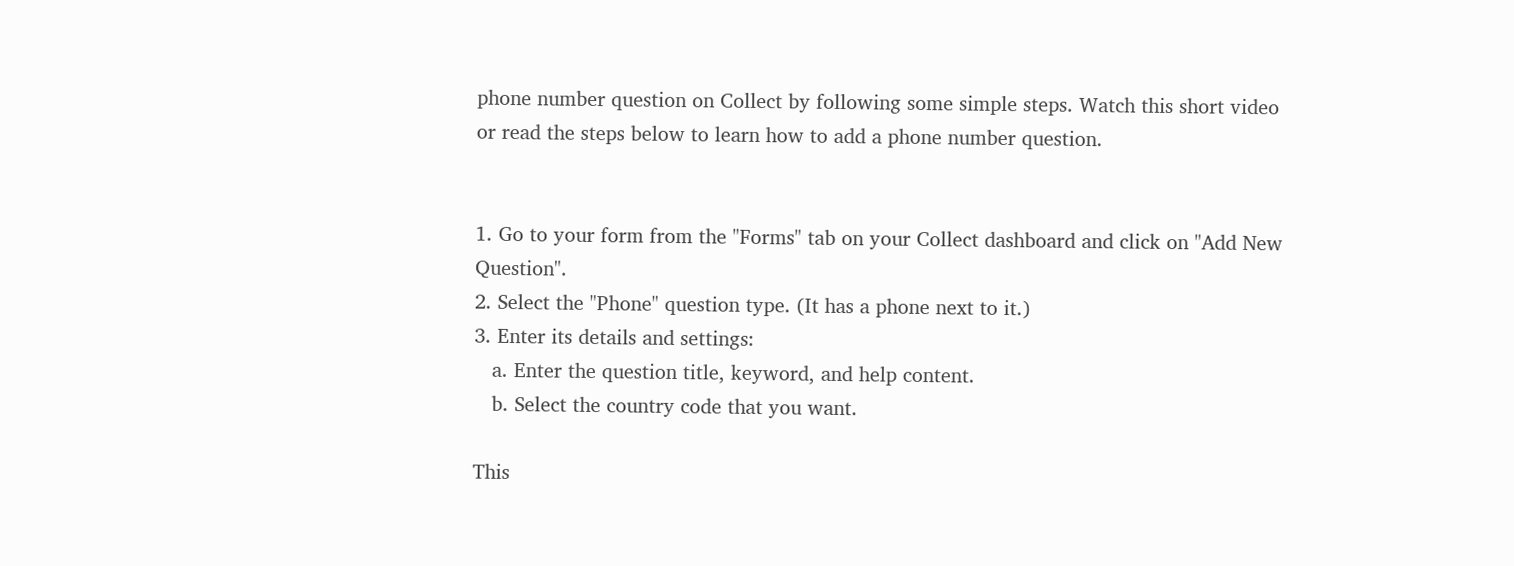phone number question on Collect by following some simple steps. Watch this short video or read the steps below to learn how to add a phone number question.


1. Go to your form from the "Forms" tab on your Collect dashboard and click on "Add New Question".
2. Select the "Phone" question type. (It has a phone next to it.)
3. Enter its details and settings:
   a. Enter the question title, keyword, and help content.
   b. Select the country code that you want.

This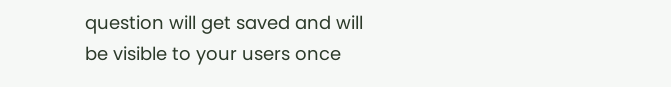question will get saved and will be visible to your users once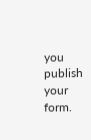you publish your form.